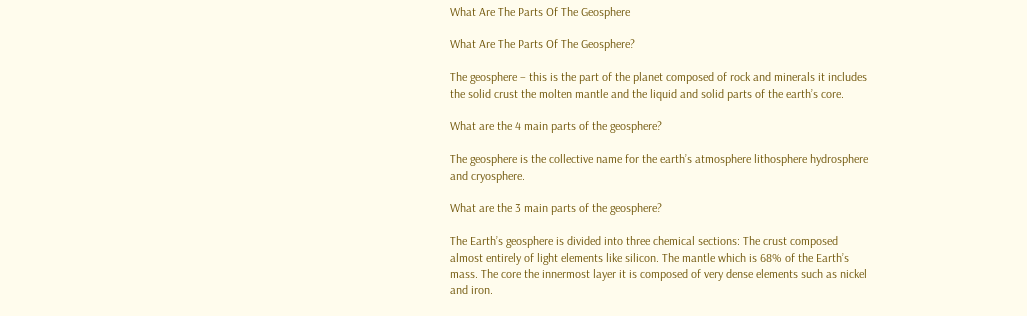What Are The Parts Of The Geosphere

What Are The Parts Of The Geosphere?

The geosphere – this is the part of the planet composed of rock and minerals it includes the solid crust the molten mantle and the liquid and solid parts of the earth’s core.

What are the 4 main parts of the geosphere?

The geosphere is the collective name for the earth’s atmosphere lithosphere hydrosphere and cryosphere.

What are the 3 main parts of the geosphere?

The Earth’s geosphere is divided into three chemical sections: The crust composed almost entirely of light elements like silicon. The mantle which is 68% of the Earth’s mass. The core the innermost layer it is composed of very dense elements such as nickel and iron.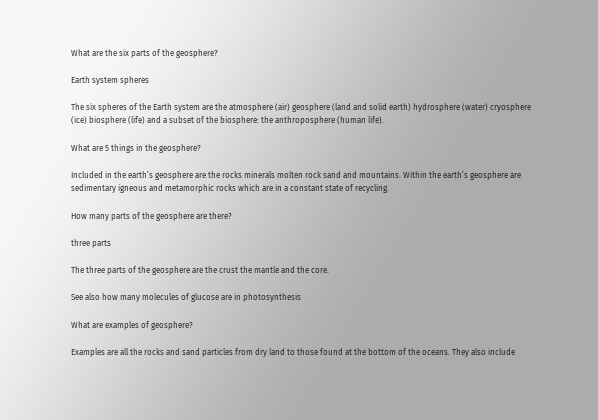What are the six parts of the geosphere?

Earth system spheres

The six spheres of the Earth system are the atmosphere (air) geosphere (land and solid earth) hydrosphere (water) cryosphere (ice) biosphere (life) and a subset of the biosphere: the anthroposphere (human life).

What are 5 things in the geosphere?

Included in the earth’s geosphere are the rocks minerals molten rock sand and mountains. Within the earth’s geosphere are sedimentary igneous and metamorphic rocks which are in a constant state of recycling.

How many parts of the geosphere are there?

three parts

The three parts of the geosphere are the crust the mantle and the core.

See also how many molecules of glucose are in photosynthesis

What are examples of geosphere?

Examples are all the rocks and sand particles from dry land to those found at the bottom of the oceans. They also include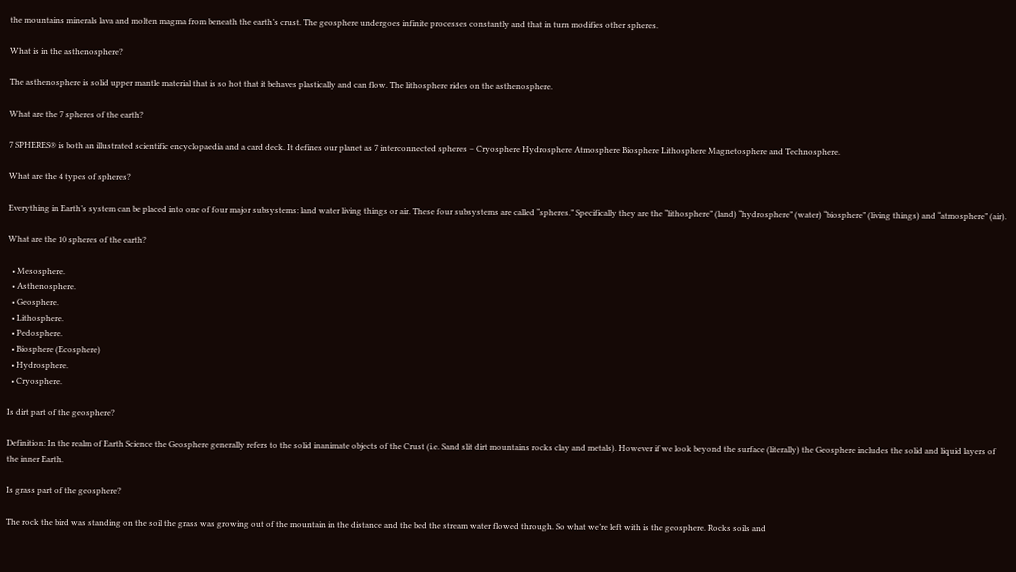the mountains minerals lava and molten magma from beneath the earth’s crust. The geosphere undergoes infinite processes constantly and that in turn modifies other spheres.

What is in the asthenosphere?

The asthenosphere is solid upper mantle material that is so hot that it behaves plastically and can flow. The lithosphere rides on the asthenosphere.

What are the 7 spheres of the earth?

7 SPHERES® is both an illustrated scientific encyclopaedia and a card deck. It defines our planet as 7 interconnected spheres – Cryosphere Hydrosphere Atmosphere Biosphere Lithosphere Magnetosphere and Technosphere.

What are the 4 types of spheres?

Everything in Earth’s system can be placed into one of four major subsystems: land water living things or air. These four subsystems are called “spheres.” Specifically they are the “lithosphere” (land) “hydrosphere” (water) “biosphere” (living things) and “atmosphere” (air).

What are the 10 spheres of the earth?

  • Mesosphere.
  • Asthenosphere.
  • Geosphere.
  • Lithosphere.
  • Pedosphere.
  • Biosphere (Ecosphere)
  • Hydrosphere.
  • Cryosphere.

Is dirt part of the geosphere?

Definition: In the realm of Earth Science the Geosphere generally refers to the solid inanimate objects of the Crust (i.e. Sand slit dirt mountains rocks clay and metals). However if we look beyond the surface (literally) the Geosphere includes the solid and liquid layers of the inner Earth.

Is grass part of the geosphere?

The rock the bird was standing on the soil the grass was growing out of the mountain in the distance and the bed the stream water flowed through. So what we’re left with is the geosphere. Rocks soils and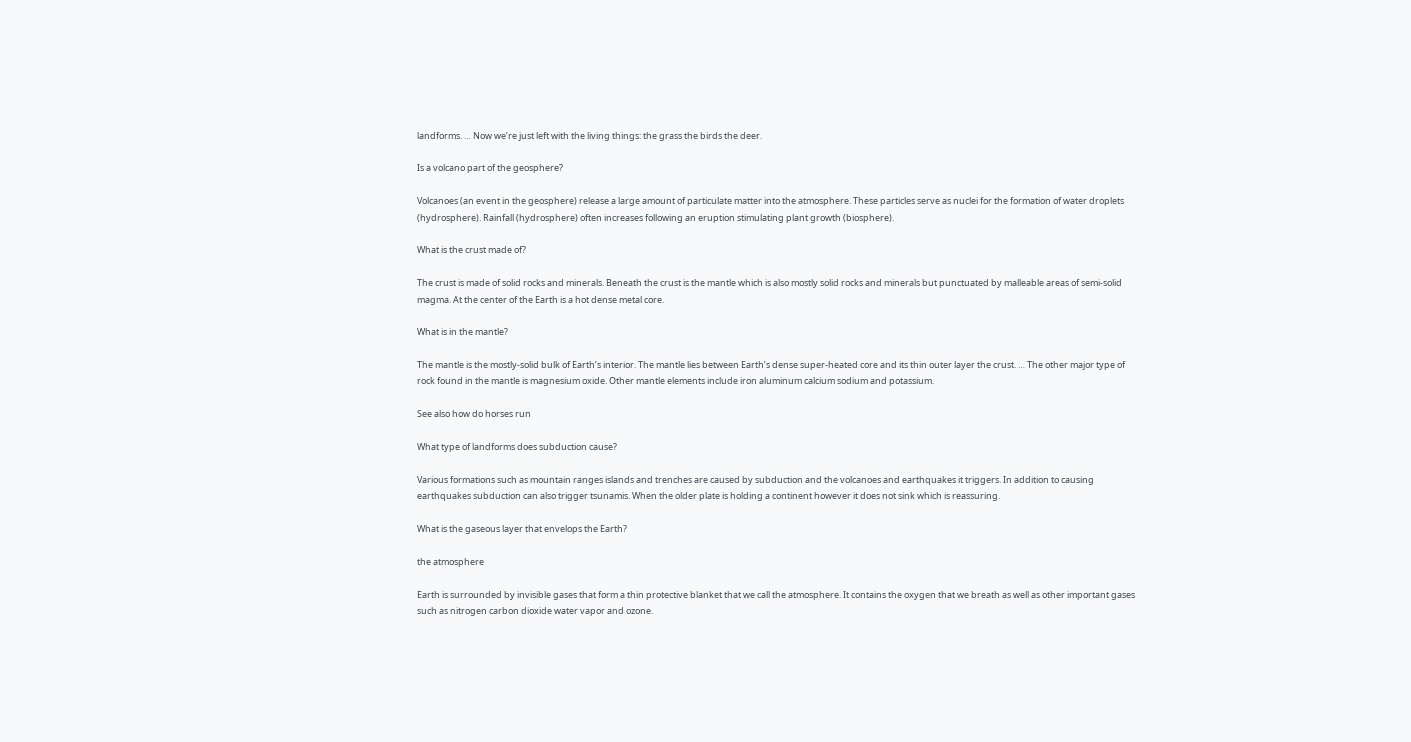landforms. … Now we’re just left with the living things: the grass the birds the deer.

Is a volcano part of the geosphere?

Volcanoes (an event in the geosphere) release a large amount of particulate matter into the atmosphere. These particles serve as nuclei for the formation of water droplets (hydrosphere). Rainfall (hydrosphere) often increases following an eruption stimulating plant growth (biosphere).

What is the crust made of?

The crust is made of solid rocks and minerals. Beneath the crust is the mantle which is also mostly solid rocks and minerals but punctuated by malleable areas of semi-solid magma. At the center of the Earth is a hot dense metal core.

What is in the mantle?

The mantle is the mostly-solid bulk of Earth’s interior. The mantle lies between Earth’s dense super-heated core and its thin outer layer the crust. … The other major type of rock found in the mantle is magnesium oxide. Other mantle elements include iron aluminum calcium sodium and potassium.

See also how do horses run

What type of landforms does subduction cause?

Various formations such as mountain ranges islands and trenches are caused by subduction and the volcanoes and earthquakes it triggers. In addition to causing earthquakes subduction can also trigger tsunamis. When the older plate is holding a continent however it does not sink which is reassuring.

What is the gaseous layer that envelops the Earth?

the atmosphere

Earth is surrounded by invisible gases that form a thin protective blanket that we call the atmosphere. It contains the oxygen that we breath as well as other important gases such as nitrogen carbon dioxide water vapor and ozone.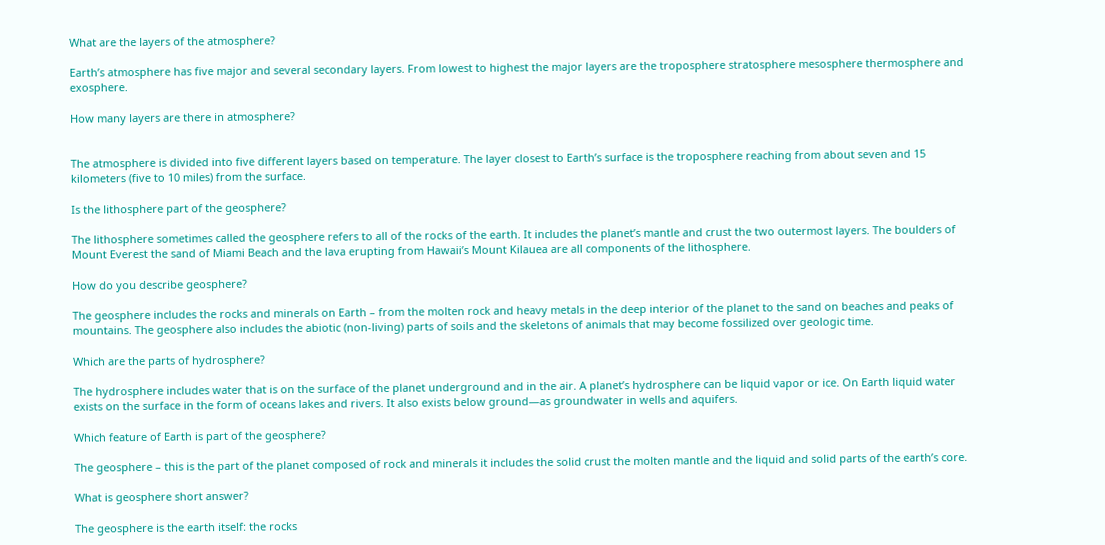What are the layers of the atmosphere?

Earth’s atmosphere has five major and several secondary layers. From lowest to highest the major layers are the troposphere stratosphere mesosphere thermosphere and exosphere.

How many layers are there in atmosphere?


The atmosphere is divided into five different layers based on temperature. The layer closest to Earth’s surface is the troposphere reaching from about seven and 15 kilometers (five to 10 miles) from the surface.

Is the lithosphere part of the geosphere?

The lithosphere sometimes called the geosphere refers to all of the rocks of the earth. It includes the planet’s mantle and crust the two outermost layers. The boulders of Mount Everest the sand of Miami Beach and the lava erupting from Hawaii’s Mount Kilauea are all components of the lithosphere.

How do you describe geosphere?

The geosphere includes the rocks and minerals on Earth – from the molten rock and heavy metals in the deep interior of the planet to the sand on beaches and peaks of mountains. The geosphere also includes the abiotic (non-living) parts of soils and the skeletons of animals that may become fossilized over geologic time.

Which are the parts of hydrosphere?

The hydrosphere includes water that is on the surface of the planet underground and in the air. A planet’s hydrosphere can be liquid vapor or ice. On Earth liquid water exists on the surface in the form of oceans lakes and rivers. It also exists below ground—as groundwater in wells and aquifers.

Which feature of Earth is part of the geosphere?

The geosphere – this is the part of the planet composed of rock and minerals it includes the solid crust the molten mantle and the liquid and solid parts of the earth’s core.

What is geosphere short answer?

The geosphere is the earth itself: the rocks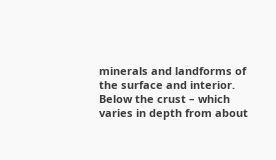minerals and landforms of the surface and interior. Below the crust – which varies in depth from about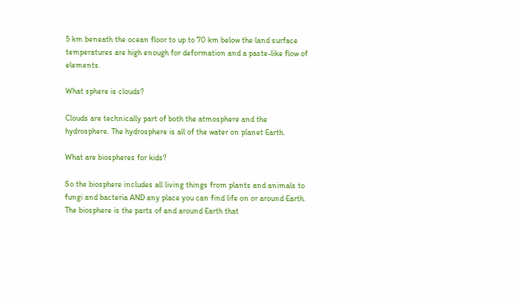5 km beneath the ocean floor to up to 70 km below the land surface temperatures are high enough for deformation and a paste-like flow of elements.

What sphere is clouds?

Clouds are technically part of both the atmosphere and the hydrosphere. The hydrosphere is all of the water on planet Earth.

What are biospheres for kids?

So the biosphere includes all living things from plants and animals to fungi and bacteria AND any place you can find life on or around Earth. The biosphere is the parts of and around Earth that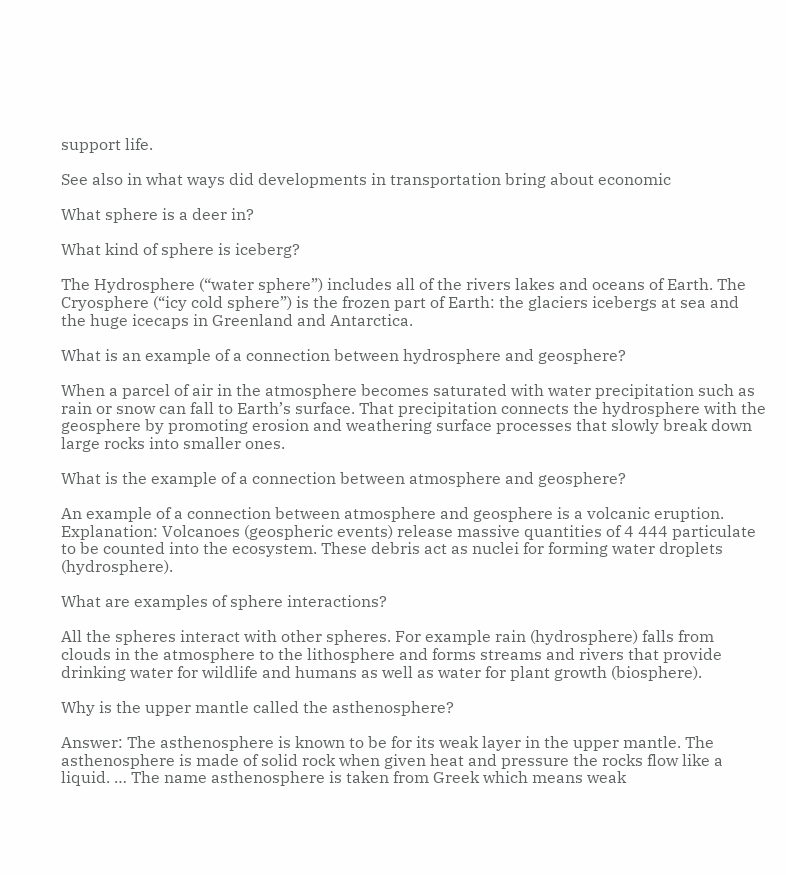support life.

See also in what ways did developments in transportation bring about economic

What sphere is a deer in?

What kind of sphere is iceberg?

The Hydrosphere (“water sphere”) includes all of the rivers lakes and oceans of Earth. The Cryosphere (“icy cold sphere”) is the frozen part of Earth: the glaciers icebergs at sea and the huge icecaps in Greenland and Antarctica.

What is an example of a connection between hydrosphere and geosphere?

When a parcel of air in the atmosphere becomes saturated with water precipitation such as rain or snow can fall to Earth’s surface. That precipitation connects the hydrosphere with the geosphere by promoting erosion and weathering surface processes that slowly break down large rocks into smaller ones.

What is the example of a connection between atmosphere and geosphere?

An example of a connection between atmosphere and geosphere is a volcanic eruption. Explanation: Volcanoes (geospheric events) release massive quantities of 4 444 particulate to be counted into the ecosystem. These debris act as nuclei for forming water droplets (hydrosphere).

What are examples of sphere interactions?

All the spheres interact with other spheres. For example rain (hydrosphere) falls from clouds in the atmosphere to the lithosphere and forms streams and rivers that provide drinking water for wildlife and humans as well as water for plant growth (biosphere).

Why is the upper mantle called the asthenosphere?

Answer: The asthenosphere is known to be for its weak layer in the upper mantle. The asthenosphere is made of solid rock when given heat and pressure the rocks flow like a liquid. … The name asthenosphere is taken from Greek which means weak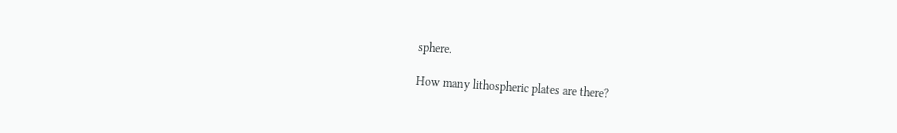sphere.

How many lithospheric plates are there?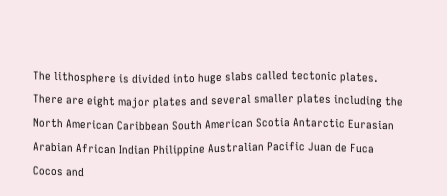The lithosphere is divided into huge slabs called tectonic plates. There are eight major plates and several smaller plates including the North American Caribbean South American Scotia Antarctic Eurasian Arabian African Indian Philippine Australian Pacific Juan de Fuca Cocos and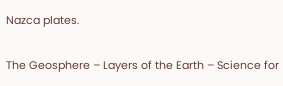Nazca plates.

The Geosphere – Layers of the Earth – Science for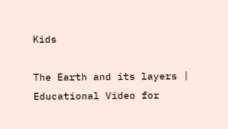Kids

The Earth and its layers | Educational Video for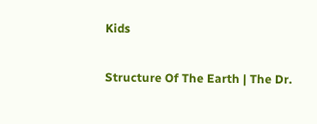Kids

Structure Of The Earth | The Dr.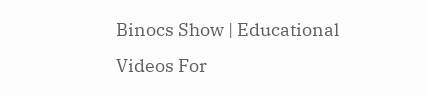Binocs Show | Educational Videos For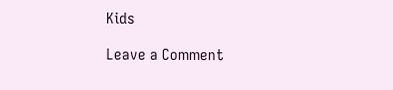Kids

Leave a Comment